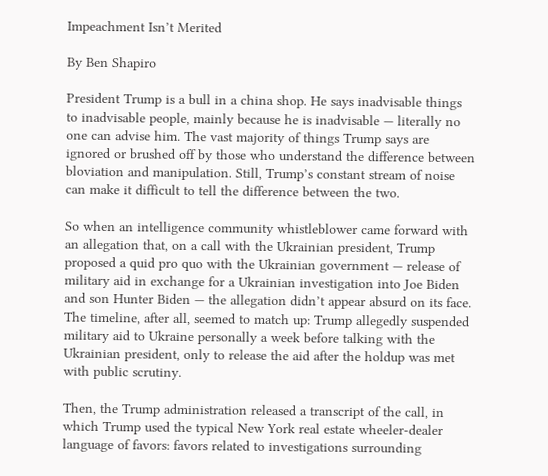Impeachment Isn’t Merited

By Ben Shapiro

President Trump is a bull in a china shop. He says inadvisable things to inadvisable people, mainly because he is inadvisable — literally no one can advise him. The vast majority of things Trump says are ignored or brushed off by those who understand the difference between bloviation and manipulation. Still, Trump’s constant stream of noise can make it difficult to tell the difference between the two.

So when an intelligence community whistleblower came forward with an allegation that, on a call with the Ukrainian president, Trump proposed a quid pro quo with the Ukrainian government — release of military aid in exchange for a Ukrainian investigation into Joe Biden and son Hunter Biden — the allegation didn’t appear absurd on its face. The timeline, after all, seemed to match up: Trump allegedly suspended military aid to Ukraine personally a week before talking with the Ukrainian president, only to release the aid after the holdup was met with public scrutiny.

Then, the Trump administration released a transcript of the call, in which Trump used the typical New York real estate wheeler-dealer language of favors: favors related to investigations surrounding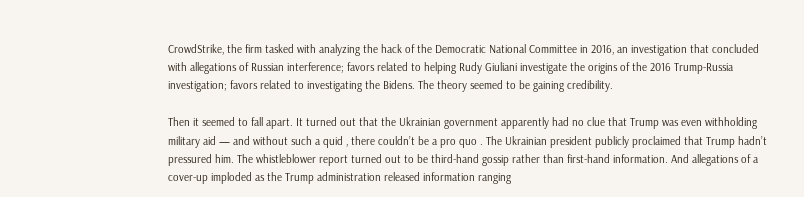CrowdStrike, the firm tasked with analyzing the hack of the Democratic National Committee in 2016, an investigation that concluded with allegations of Russian interference; favors related to helping Rudy Giuliani investigate the origins of the 2016 Trump-Russia investigation; favors related to investigating the Bidens. The theory seemed to be gaining credibility.

Then it seemed to fall apart. It turned out that the Ukrainian government apparently had no clue that Trump was even withholding military aid — and without such a quid , there couldn’t be a pro quo . The Ukrainian president publicly proclaimed that Trump hadn’t pressured him. The whistleblower report turned out to be third-hand gossip rather than first-hand information. And allegations of a cover-up imploded as the Trump administration released information ranging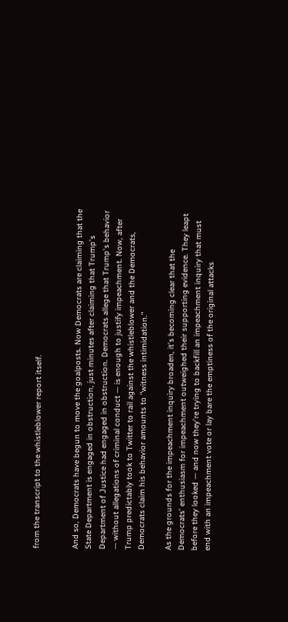from the transcript to the whistleblower report itself.


And so, Democrats have begun to move the goalposts. Now Democrats are claiming that the State Department is engaged in obstruction, just minutes after claiming that Trump's Department of Justice had engaged in obstruction. Democrats allege that Trump's behavior — without allegations of criminal conduct — is enough to justify impeachment. Now, after Trump predictably took to Twitter to rail against the whistleblower and the Democrats, Democrats claim his behavior amounts to "witness intimidation."

As the grounds for the impeachment inquiry broaden, it's becoming clear that the Democrats' enthusiasm for impeachment outweighed their supporting evidence. They leapt before they looked — and now they're trying to backfill an impeachment inquiry that must end with an impeachment vote or lay bare the emptiness of the original attacks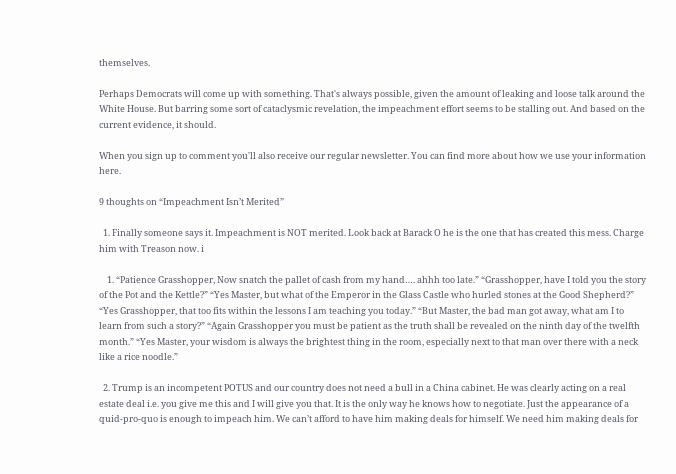themselves.

Perhaps Democrats will come up with something. That's always possible, given the amount of leaking and loose talk around the White House. But barring some sort of cataclysmic revelation, the impeachment effort seems to be stalling out. And based on the current evidence, it should.

When you sign up to comment you'll also receive our regular newsletter. You can find more about how we use your information here.

9 thoughts on “Impeachment Isn’t Merited”

  1. Finally someone says it. Impeachment is NOT merited. Look back at Barack O he is the one that has created this mess. Charge him with Treason now. i

    1. “Patience Grasshopper, Now snatch the pallet of cash from my hand…. ahhh too late.” “Grasshopper, have I told you the story of the Pot and the Kettle?” “Yes Master, but what of the Emperor in the Glass Castle who hurled stones at the Good Shepherd?” “Yes Grasshopper, that too fits within the lessons I am teaching you today.” “But Master, the bad man got away, what am I to learn from such a story?” “Again Grasshopper you must be patient as the truth shall be revealed on the ninth day of the twelfth month.” “Yes Master, your wisdom is always the brightest thing in the room, especially next to that man over there with a neck like a rice noodle.”

  2. Trump is an incompetent POTUS and our country does not need a bull in a China cabinet. He was clearly acting on a real estate deal i.e. you give me this and I will give you that. It is the only way he knows how to negotiate. Just the appearance of a quid-pro-quo is enough to impeach him. We can’t afford to have him making deals for himself. We need him making deals for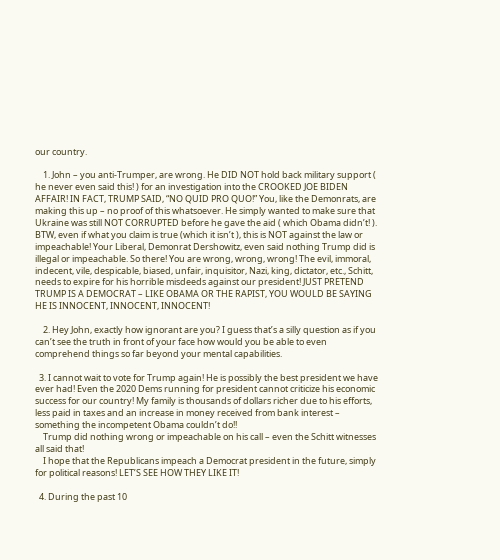our country.

    1. John – you anti-Trumper, are wrong. He DID NOT hold back military support ( he never even said this! ) for an investigation into the CROOKED JOE BIDEN AFFAIR! IN FACT, TRUMP SAID, “NO QUID PRO QUO!” You, like the Demonrats, are making this up – no proof of this whatsoever. He simply wanted to make sure that Ukraine was still NOT CORRUPTED before he gave the aid ( which Obama didn’t! ). BTW, even if what you claim is true (which it isn’t ), this is NOT against the law or impeachable! Your Liberal, Demonrat Dershowitz, even said nothing Trump did is illegal or impeachable. So there! You are wrong, wrong, wrong! The evil, immoral, indecent, vile, despicable, biased, unfair, inquisitor, Nazi, king, dictator, etc., Schitt, needs to expire for his horrible misdeeds against our president! JUST PRETEND TRUMP IS A DEMOCRAT – LIKE OBAMA OR THE RAPIST, YOU WOULD BE SAYING HE IS INNOCENT, INNOCENT, INNOCENT!

    2. Hey John, exactly how ignorant are you? I guess that’s a silly question as if you can’t see the truth in front of your face how would you be able to even comprehend things so far beyond your mental capabilities.

  3. I cannot wait to vote for Trump again! He is possibly the best president we have ever had! Even the 2020 Dems running for president cannot criticize his economic success for our country! My family is thousands of dollars richer due to his efforts, less paid in taxes and an increase in money received from bank interest – something the incompetent Obama couldn’t do!!
    Trump did nothing wrong or impeachable on his call – even the Schitt witnesses all said that!
    I hope that the Republicans impeach a Democrat president in the future, simply for political reasons! LET’S SEE HOW THEY LIKE IT!

  4. During the past 10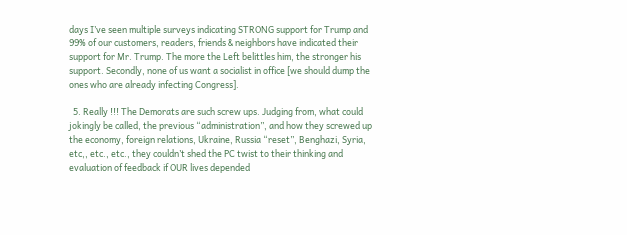days I’ve seen multiple surveys indicating STRONG support for Trump and 99% of our customers, readers, friends & neighbors have indicated their support for Mr. Trump. The more the Left belittles him, the stronger his support. Secondly, none of us want a socialist in office [we should dump the ones who are already infecting Congress].

  5. Really !!! The Demorats are such screw ups. Judging from, what could jokingly be called, the previous “administration”, and how they screwed up the economy, foreign relations, Ukraine, Russia “reset”, Benghazi, Syria, etc,, etc., etc., they couldn’t shed the PC twist to their thinking and evaluation of feedback if OUR lives depended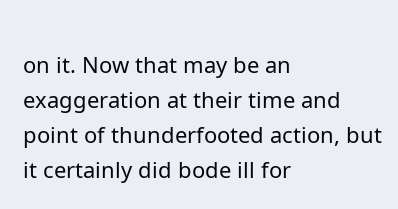on it. Now that may be an exaggeration at their time and point of thunderfooted action, but it certainly did bode ill for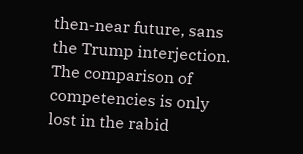then-near future, sans the Trump interjection. The comparison of competencies is only lost in the rabid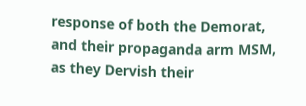response of both the Demorat, and their propaganda arm MSM, as they Dervish their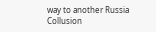way to another Russia Collusion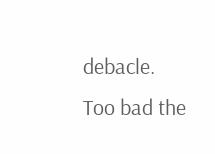debacle. Too bad the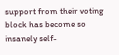support from their voting block has become so insanely self-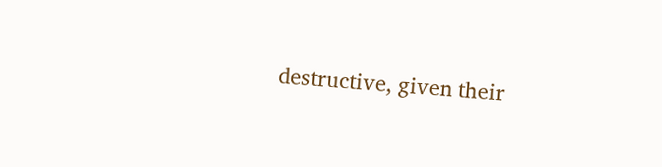destructive, given their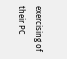exercising of their PC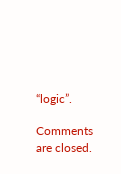“logic”.

Comments are closed.